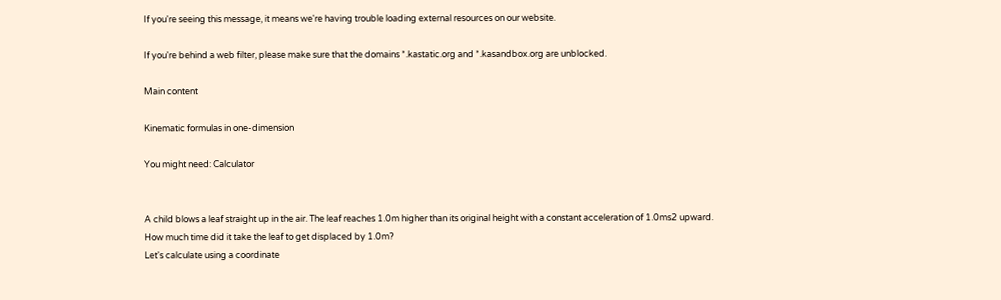If you're seeing this message, it means we're having trouble loading external resources on our website.

If you're behind a web filter, please make sure that the domains *.kastatic.org and *.kasandbox.org are unblocked.

Main content

Kinematic formulas in one-dimension

You might need: Calculator


A child blows a leaf straight up in the air. The leaf reaches 1.0m higher than its original height with a constant acceleration of 1.0ms2 upward.
How much time did it take the leaf to get displaced by 1.0m?
Let's calculate using a coordinate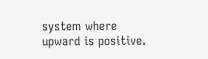system where upward is positive.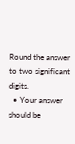Round the answer to two significant digits.
  • Your answer should be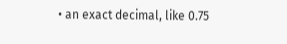• an exact decimal, like 0.75